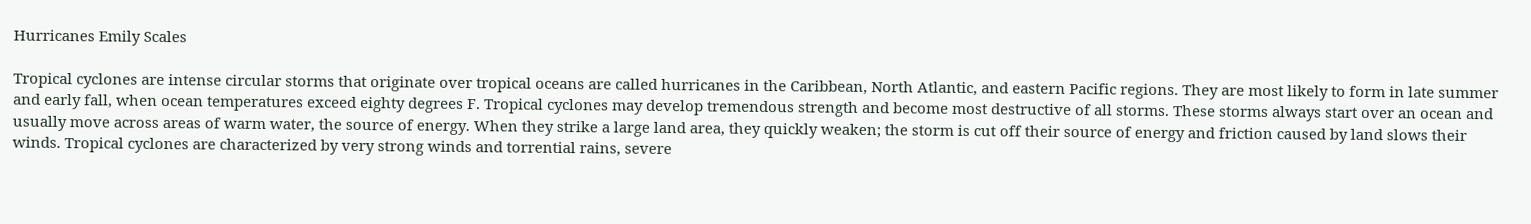Hurricanes Emily Scales

Tropical cyclones are intense circular storms that originate over tropical oceans are called hurricanes in the Caribbean, North Atlantic, and eastern Pacific regions. They are most likely to form in late summer and early fall, when ocean temperatures exceed eighty degrees F. Tropical cyclones may develop tremendous strength and become most destructive of all storms. These storms always start over an ocean and usually move across areas of warm water, the source of energy. When they strike a large land area, they quickly weaken; the storm is cut off their source of energy and friction caused by land slows their winds. Tropical cyclones are characterized by very strong winds and torrential rains, severe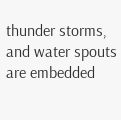thunder storms, and water spouts are embedded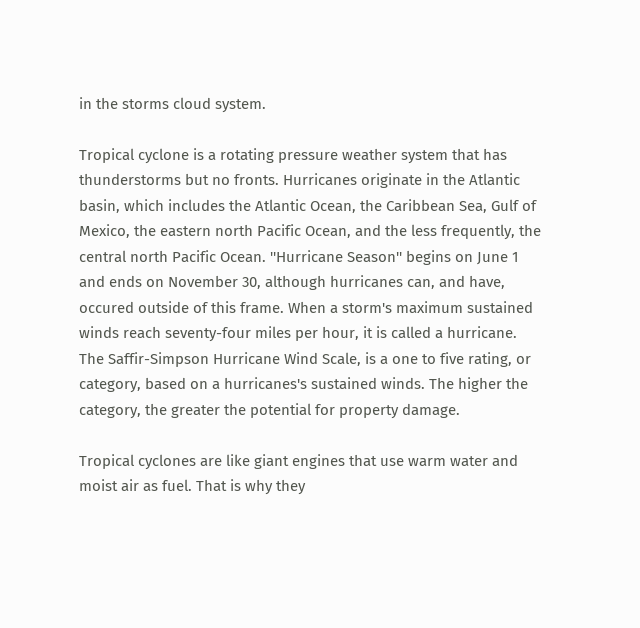in the storms cloud system.

Tropical cyclone is a rotating pressure weather system that has thunderstorms but no fronts. Hurricanes originate in the Atlantic basin, which includes the Atlantic Ocean, the Caribbean Sea, Gulf of Mexico, the eastern north Pacific Ocean, and the less frequently, the central north Pacific Ocean. ''Hurricane Season'' begins on June 1 and ends on November 30, although hurricanes can, and have, occured outside of this frame. When a storm's maximum sustained winds reach seventy-four miles per hour, it is called a hurricane. The Saffir-Simpson Hurricane Wind Scale, is a one to five rating, or category, based on a hurricanes's sustained winds. The higher the category, the greater the potential for property damage.

Tropical cyclones are like giant engines that use warm water and moist air as fuel. That is why they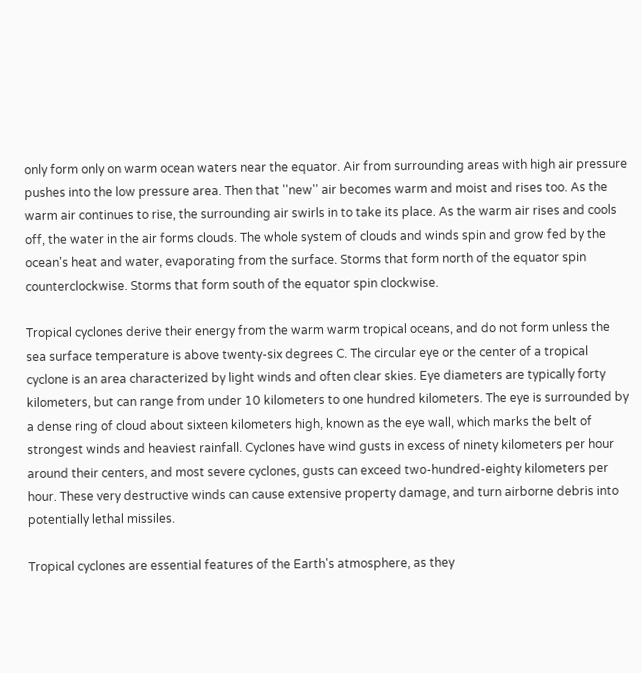only form only on warm ocean waters near the equator. Air from surrounding areas with high air pressure pushes into the low pressure area. Then that ''new'' air becomes warm and moist and rises too. As the warm air continues to rise, the surrounding air swirls in to take its place. As the warm air rises and cools off, the water in the air forms clouds. The whole system of clouds and winds spin and grow fed by the ocean's heat and water, evaporating from the surface. Storms that form north of the equator spin counterclockwise. Storms that form south of the equator spin clockwise.

Tropical cyclones derive their energy from the warm warm tropical oceans, and do not form unless the sea surface temperature is above twenty-six degrees C. The circular eye or the center of a tropical cyclone is an area characterized by light winds and often clear skies. Eye diameters are typically forty kilometers, but can range from under 10 kilometers to one hundred kilometers. The eye is surrounded by a dense ring of cloud about sixteen kilometers high, known as the eye wall, which marks the belt of strongest winds and heaviest rainfall. Cyclones have wind gusts in excess of ninety kilometers per hour around their centers, and most severe cyclones, gusts can exceed two-hundred-eighty kilometers per hour. These very destructive winds can cause extensive property damage, and turn airborne debris into potentially lethal missiles.

Tropical cyclones are essential features of the Earth's atmosphere, as they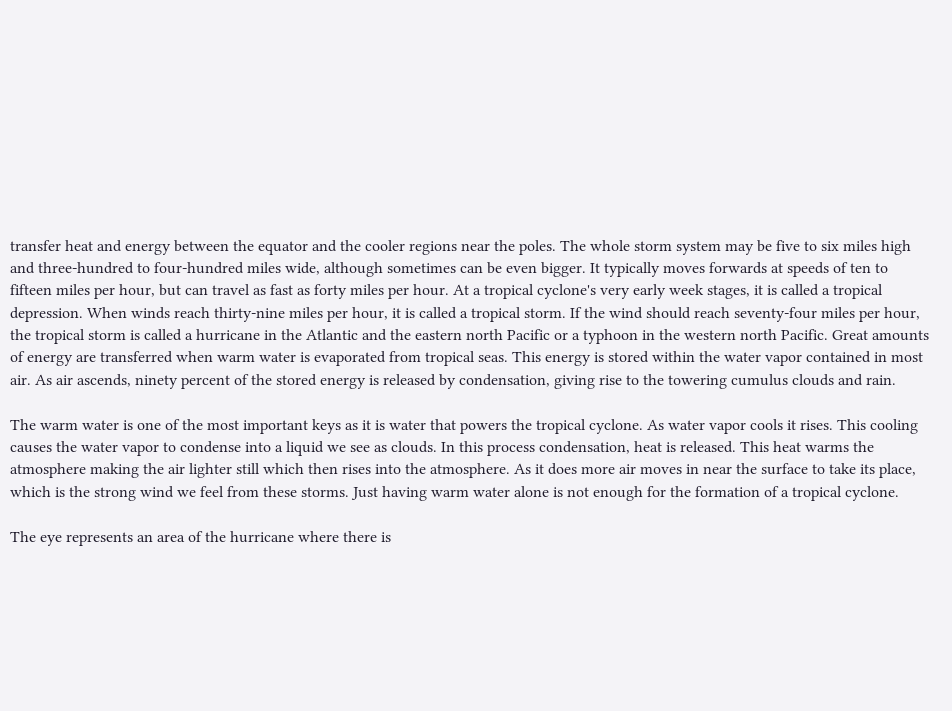transfer heat and energy between the equator and the cooler regions near the poles. The whole storm system may be five to six miles high and three-hundred to four-hundred miles wide, although sometimes can be even bigger. It typically moves forwards at speeds of ten to fifteen miles per hour, but can travel as fast as forty miles per hour. At a tropical cyclone's very early week stages, it is called a tropical depression. When winds reach thirty-nine miles per hour, it is called a tropical storm. If the wind should reach seventy-four miles per hour, the tropical storm is called a hurricane in the Atlantic and the eastern north Pacific or a typhoon in the western north Pacific. Great amounts of energy are transferred when warm water is evaporated from tropical seas. This energy is stored within the water vapor contained in most air. As air ascends, ninety percent of the stored energy is released by condensation, giving rise to the towering cumulus clouds and rain.

The warm water is one of the most important keys as it is water that powers the tropical cyclone. As water vapor cools it rises. This cooling causes the water vapor to condense into a liquid we see as clouds. In this process condensation, heat is released. This heat warms the atmosphere making the air lighter still which then rises into the atmosphere. As it does more air moves in near the surface to take its place, which is the strong wind we feel from these storms. Just having warm water alone is not enough for the formation of a tropical cyclone.

The eye represents an area of the hurricane where there is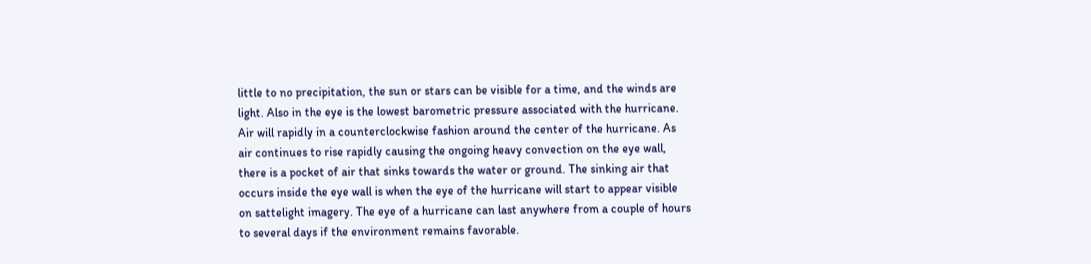little to no precipitation, the sun or stars can be visible for a time, and the winds are light. Also in the eye is the lowest barometric pressure associated with the hurricane. Air will rapidly in a counterclockwise fashion around the center of the hurricane. As air continues to rise rapidly causing the ongoing heavy convection on the eye wall, there is a pocket of air that sinks towards the water or ground. The sinking air that occurs inside the eye wall is when the eye of the hurricane will start to appear visible on sattelight imagery. The eye of a hurricane can last anywhere from a couple of hours to several days if the environment remains favorable.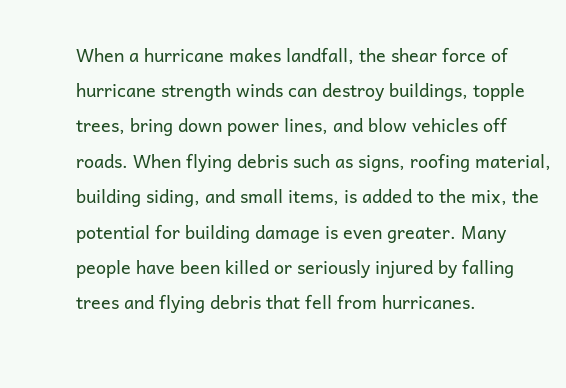When a hurricane makes landfall, the shear force of hurricane strength winds can destroy buildings, topple trees, bring down power lines, and blow vehicles off roads. When flying debris such as signs, roofing material, building siding, and small items, is added to the mix, the potential for building damage is even greater. Many people have been killed or seriously injured by falling trees and flying debris that fell from hurricanes.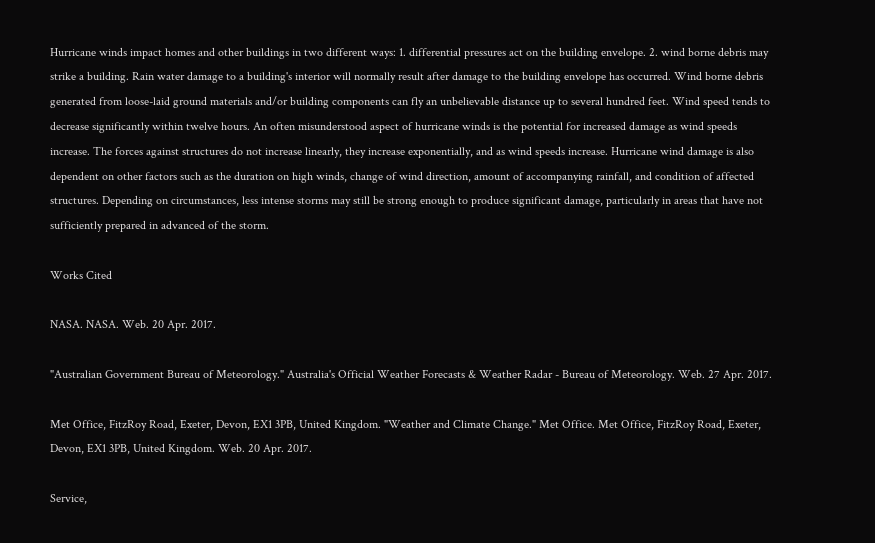Hurricane winds impact homes and other buildings in two different ways: 1. differential pressures act on the building envelope. 2. wind borne debris may strike a building. Rain water damage to a building's interior will normally result after damage to the building envelope has occurred. Wind borne debris generated from loose-laid ground materials and/or building components can fly an unbelievable distance up to several hundred feet. Wind speed tends to decrease significantly within twelve hours. An often misunderstood aspect of hurricane winds is the potential for increased damage as wind speeds increase. The forces against structures do not increase linearly, they increase exponentially, and as wind speeds increase. Hurricane wind damage is also dependent on other factors such as the duration on high winds, change of wind direction, amount of accompanying rainfall, and condition of affected structures. Depending on circumstances, less intense storms may still be strong enough to produce significant damage, particularly in areas that have not sufficiently prepared in advanced of the storm.

Works Cited

NASA. NASA. Web. 20 Apr. 2017.

"Australian Government Bureau of Meteorology." Australia's Official Weather Forecasts & Weather Radar - Bureau of Meteorology. Web. 27 Apr. 2017.

Met Office, FitzRoy Road, Exeter, Devon, EX1 3PB, United Kingdom. "Weather and Climate Change." Met Office. Met Office, FitzRoy Road, Exeter, Devon, EX1 3PB, United Kingdom. Web. 20 Apr. 2017.

Service,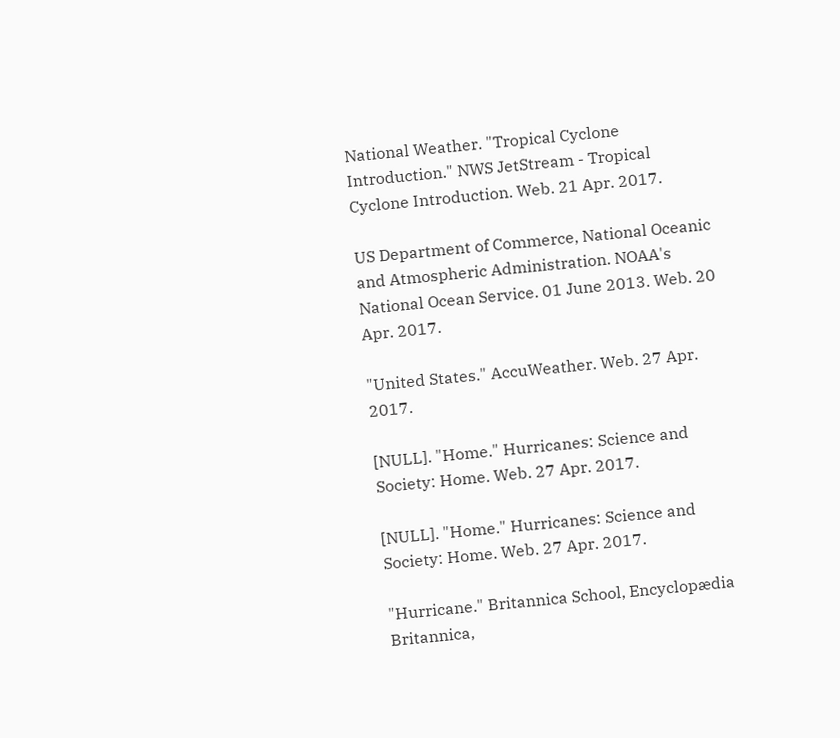National Weather. "Tropical Cyclone Introduction." NWS JetStream - Tropical Cyclone Introduction. Web. 21 Apr. 2017.

US Department of Commerce, National Oceanic and Atmospheric Administration. NOAA's National Ocean Service. 01 June 2013. Web. 20 Apr. 2017.

"United States." AccuWeather. Web. 27 Apr. 2017.

[NULL]. "Home." Hurricanes: Science and Society: Home. Web. 27 Apr. 2017.

[NULL]. "Home." Hurricanes: Science and Society: Home. Web. 27 Apr. 2017.

"Hurricane." Britannica School, Encyclopædia Britannica,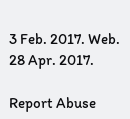3 Feb. 2017. Web. 28 Apr. 2017.

Report Abuse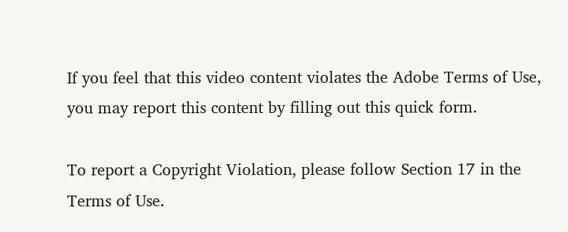If you feel that this video content violates the Adobe Terms of Use, you may report this content by filling out this quick form.

To report a Copyright Violation, please follow Section 17 in the Terms of Use.